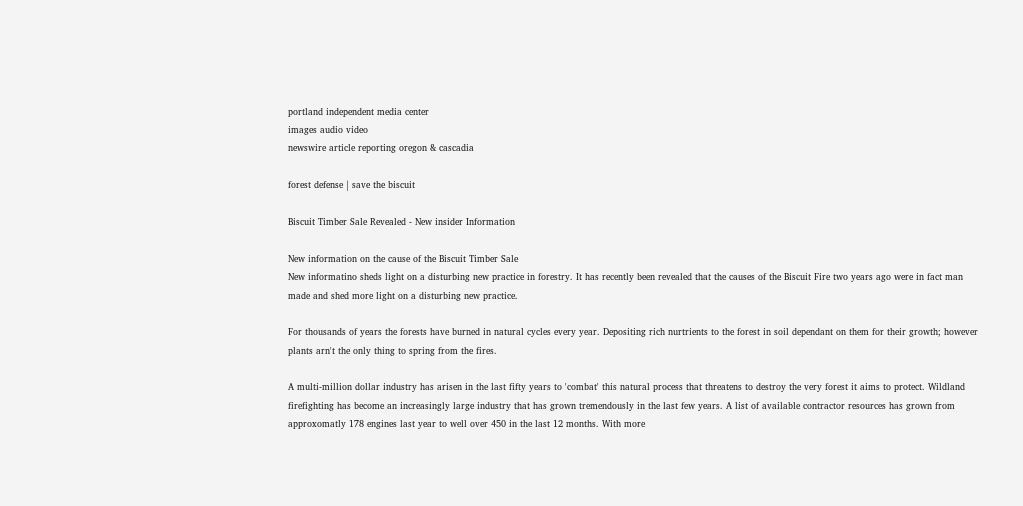portland independent media center
images audio video
newswire article reporting oregon & cascadia

forest defense | save the biscuit

Biscuit Timber Sale Revealed - New insider Information

New information on the cause of the Biscuit Timber Sale
New informatino sheds light on a disturbing new practice in forestry. It has recently been revealed that the causes of the Biscuit Fire two years ago were in fact man made and shed more light on a disturbing new practice.

For thousands of years the forests have burned in natural cycles every year. Depositing rich nurtrients to the forest in soil dependant on them for their growth; however plants arn't the only thing to spring from the fires.

A multi-million dollar industry has arisen in the last fifty years to 'combat' this natural process that threatens to destroy the very forest it aims to protect. Wildland firefighting has become an increasingly large industry that has grown tremendously in the last few years. A list of available contractor resources has grown from approxomatly 178 engines last year to well over 450 in the last 12 months. With more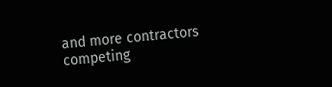and more contractors competing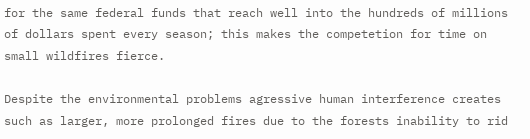for the same federal funds that reach well into the hundreds of millions of dollars spent every season; this makes the competetion for time on small wildfires fierce.

Despite the environmental problems agressive human interference creates such as larger, more prolonged fires due to the forests inability to rid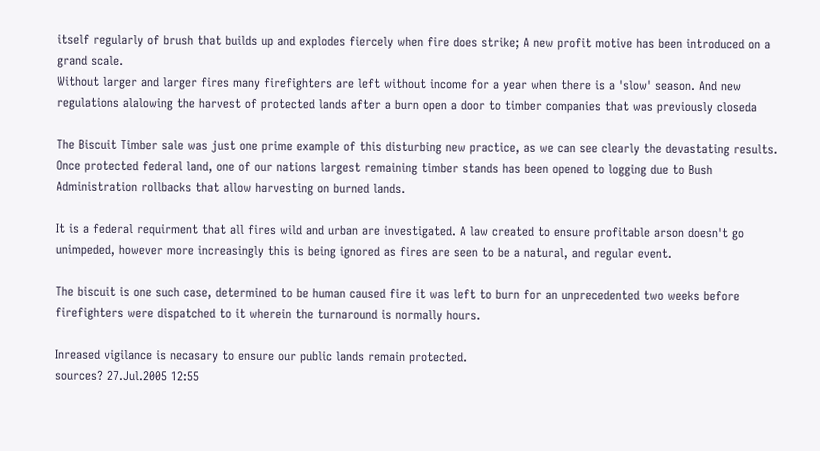itself regularly of brush that builds up and explodes fiercely when fire does strike; A new profit motive has been introduced on a grand scale.
Without larger and larger fires many firefighters are left without income for a year when there is a 'slow' season. And new regulations alalowing the harvest of protected lands after a burn open a door to timber companies that was previously closeda

The Biscuit Timber sale was just one prime example of this disturbing new practice, as we can see clearly the devastating results. Once protected federal land, one of our nations largest remaining timber stands has been opened to logging due to Bush Administration rollbacks that allow harvesting on burned lands.

It is a federal requirment that all fires wild and urban are investigated. A law created to ensure profitable arson doesn't go unimpeded, however more increasingly this is being ignored as fires are seen to be a natural, and regular event.

The biscuit is one such case, determined to be human caused fire it was left to burn for an unprecedented two weeks before firefighters were dispatched to it wherein the turnaround is normally hours.

Inreased vigilance is necasary to ensure our public lands remain protected.
sources? 27.Jul.2005 12:55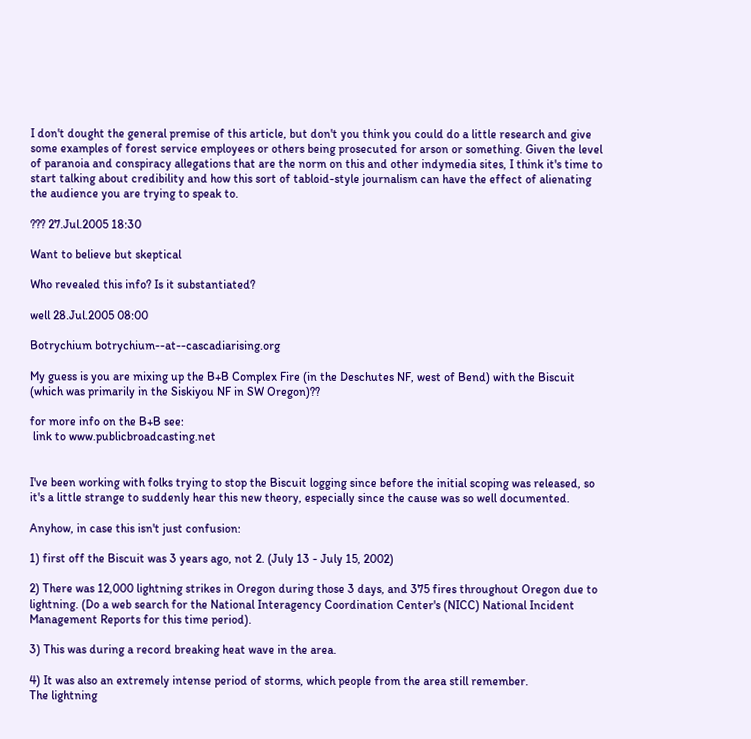I don't dought the general premise of this article, but don't you think you could do a little research and give some examples of forest service employees or others being prosecuted for arson or something. Given the level of paranoia and conspiracy allegations that are the norm on this and other indymedia sites, I think it's time to start talking about credibility and how this sort of tabloid-style journalism can have the effect of alienating the audience you are trying to speak to.

??? 27.Jul.2005 18:30

Want to believe but skeptical

Who revealed this info? Is it substantiated?

well 28.Jul.2005 08:00

Botrychium botrychium--at--cascadiarising.org

My guess is you are mixing up the B+B Complex Fire (in the Deschutes NF, west of Bend) with the Biscuit (which was primarily in the Siskiyou NF in SW Oregon)??

for more info on the B+B see:
 link to www.publicbroadcasting.net


I've been working with folks trying to stop the Biscuit logging since before the initial scoping was released, so it's a little strange to suddenly hear this new theory, especially since the cause was so well documented.

Anyhow, in case this isn't just confusion:

1) first off the Biscuit was 3 years ago, not 2. (July 13 - July 15, 2002)

2) There was 12,000 lightning strikes in Oregon during those 3 days, and 375 fires throughout Oregon due to lightning. (Do a web search for the National Interagency Coordination Center's (NICC) National Incident Management Reports for this time period).

3) This was during a record breaking heat wave in the area.

4) It was also an extremely intense period of storms, which people from the area still remember.
The lightning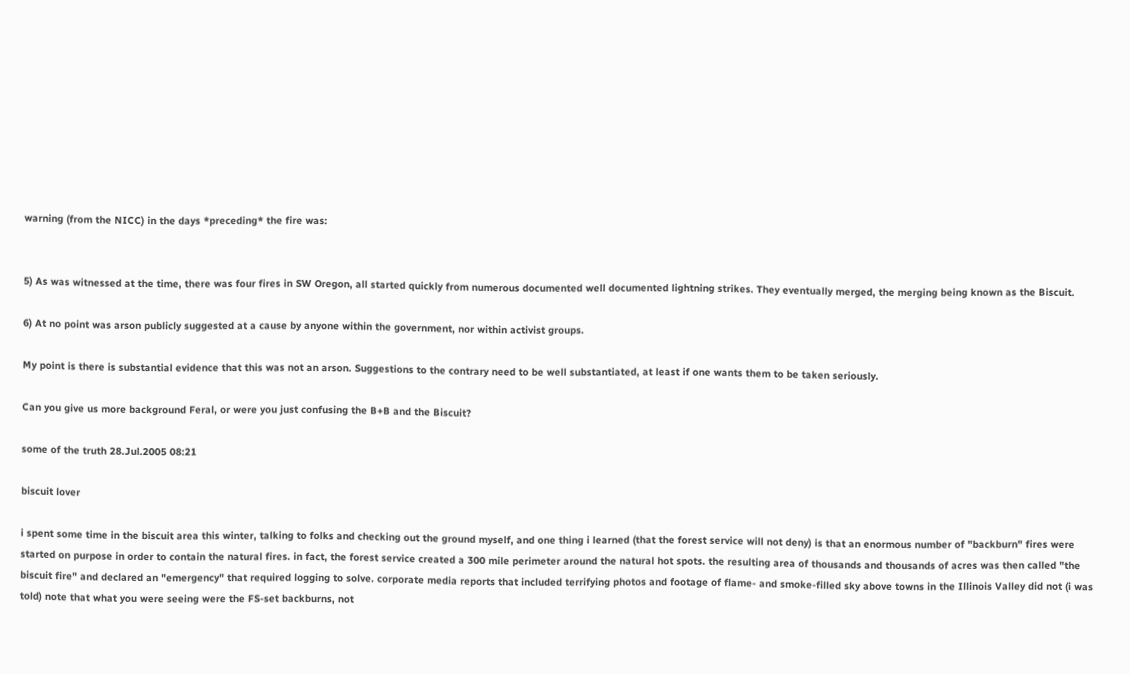warning (from the NICC) in the days *preceding* the fire was:


5) As was witnessed at the time, there was four fires in SW Oregon, all started quickly from numerous documented well documented lightning strikes. They eventually merged, the merging being known as the Biscuit.

6) At no point was arson publicly suggested at a cause by anyone within the government, nor within activist groups.

My point is there is substantial evidence that this was not an arson. Suggestions to the contrary need to be well substantiated, at least if one wants them to be taken seriously.

Can you give us more background Feral, or were you just confusing the B+B and the Biscuit?

some of the truth 28.Jul.2005 08:21

biscuit lover

i spent some time in the biscuit area this winter, talking to folks and checking out the ground myself, and one thing i learned (that the forest service will not deny) is that an enormous number of "backburn" fires were started on purpose in order to contain the natural fires. in fact, the forest service created a 300 mile perimeter around the natural hot spots. the resulting area of thousands and thousands of acres was then called "the biscuit fire" and declared an "emergency" that required logging to solve. corporate media reports that included terrifying photos and footage of flame- and smoke-filled sky above towns in the Illinois Valley did not (i was told) note that what you were seeing were the FS-set backburns, not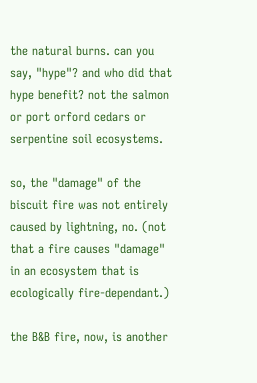the natural burns. can you say, "hype"? and who did that hype benefit? not the salmon or port orford cedars or serpentine soil ecosystems.

so, the "damage" of the biscuit fire was not entirely caused by lightning, no. (not that a fire causes "damage" in an ecosystem that is ecologically fire-dependant.)

the B&B fire, now, is another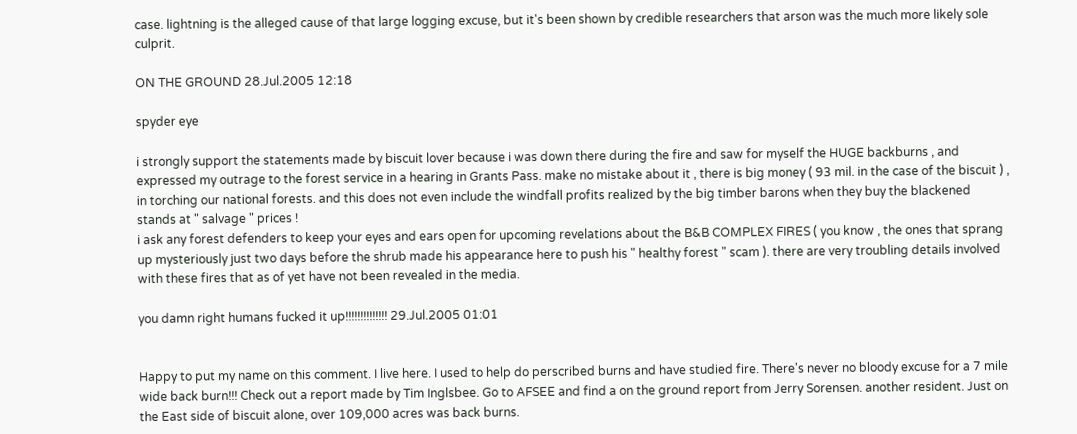case. lightning is the alleged cause of that large logging excuse, but it's been shown by credible researchers that arson was the much more likely sole culprit.

ON THE GROUND 28.Jul.2005 12:18

spyder eye

i strongly support the statements made by biscuit lover because i was down there during the fire and saw for myself the HUGE backburns , and expressed my outrage to the forest service in a hearing in Grants Pass. make no mistake about it , there is big money ( 93 mil. in the case of the biscuit ) , in torching our national forests. and this does not even include the windfall profits realized by the big timber barons when they buy the blackened stands at " salvage " prices !
i ask any forest defenders to keep your eyes and ears open for upcoming revelations about the B&B COMPLEX FIRES ( you know , the ones that sprang up mysteriously just two days before the shrub made his appearance here to push his " healthy forest " scam ). there are very troubling details involved with these fires that as of yet have not been revealed in the media.

you damn right humans fucked it up!!!!!!!!!!!!!! 29.Jul.2005 01:01


Happy to put my name on this comment. I live here. I used to help do perscribed burns and have studied fire. There's never no bloody excuse for a 7 mile wide back burn!!! Check out a report made by Tim Inglsbee. Go to AFSEE and find a on the ground report from Jerry Sorensen. another resident. Just on the East side of biscuit alone, over 109,000 acres was back burns.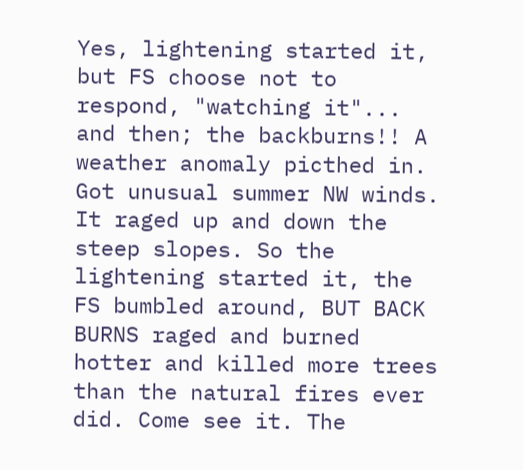Yes, lightening started it, but FS choose not to respond, "watching it"... and then; the backburns!! A weather anomaly picthed in. Got unusual summer NW winds. It raged up and down the steep slopes. So the lightening started it, the FS bumbled around, BUT BACK BURNS raged and burned hotter and killed more trees than the natural fires ever did. Come see it. The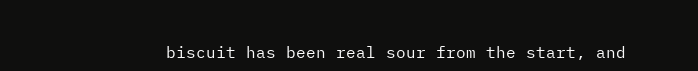biscuit has been real sour from the start, and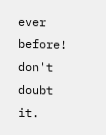ever before! don't doubt it.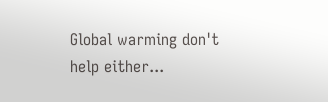Global warming don't help either...